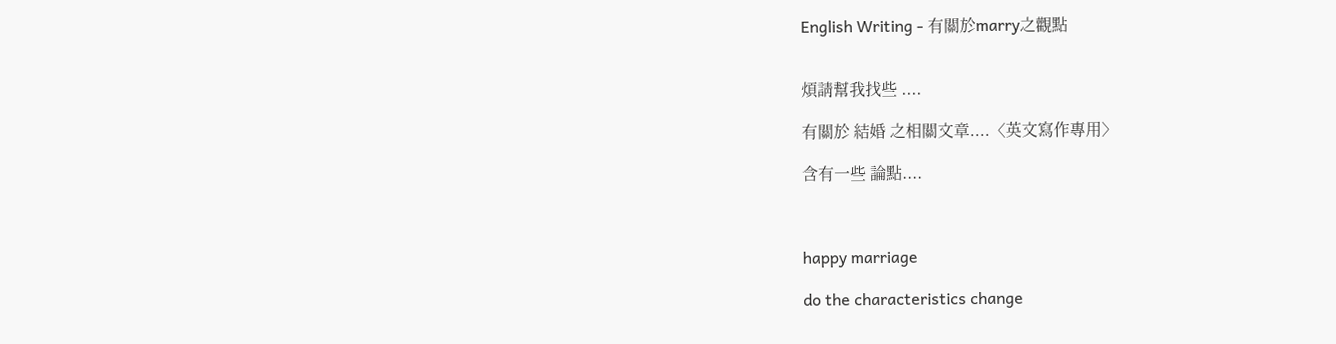English Writing - 有關於marry之觀點


煩請幫我找些 ....

有關於 結婚 之相關文章....〈英文寫作專用〉

含有一些 論點....



happy marriage

do the characteristics change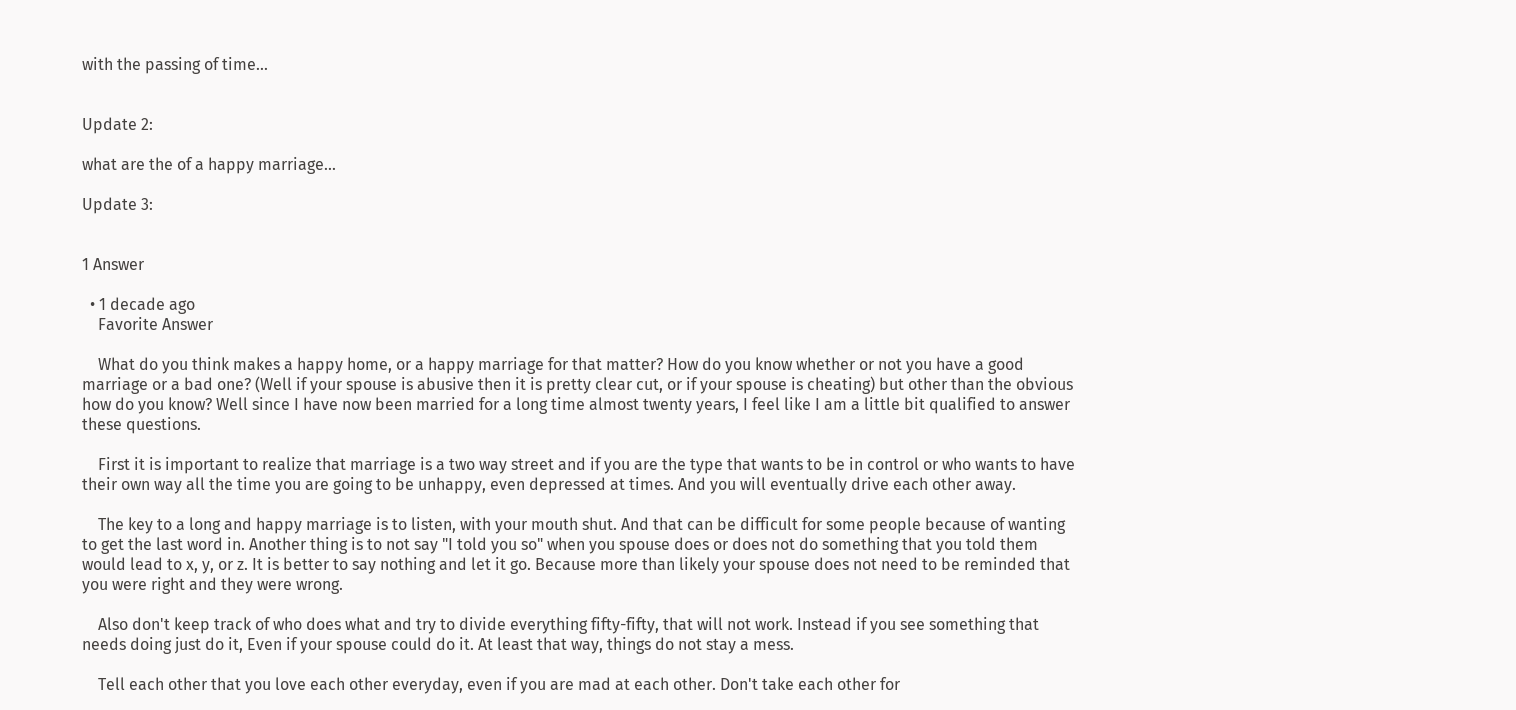with the passing of time...


Update 2:

what are the of a happy marriage...

Update 3:


1 Answer

  • 1 decade ago
    Favorite Answer

    What do you think makes a happy home, or a happy marriage for that matter? How do you know whether or not you have a good marriage or a bad one? (Well if your spouse is abusive then it is pretty clear cut, or if your spouse is cheating) but other than the obvious how do you know? Well since I have now been married for a long time almost twenty years, I feel like I am a little bit qualified to answer these questions.

    First it is important to realize that marriage is a two way street and if you are the type that wants to be in control or who wants to have their own way all the time you are going to be unhappy, even depressed at times. And you will eventually drive each other away.

    The key to a long and happy marriage is to listen, with your mouth shut. And that can be difficult for some people because of wanting to get the last word in. Another thing is to not say "I told you so" when you spouse does or does not do something that you told them would lead to x, y, or z. It is better to say nothing and let it go. Because more than likely your spouse does not need to be reminded that you were right and they were wrong.

    Also don't keep track of who does what and try to divide everything fifty-fifty, that will not work. Instead if you see something that needs doing just do it, Even if your spouse could do it. At least that way, things do not stay a mess.

    Tell each other that you love each other everyday, even if you are mad at each other. Don't take each other for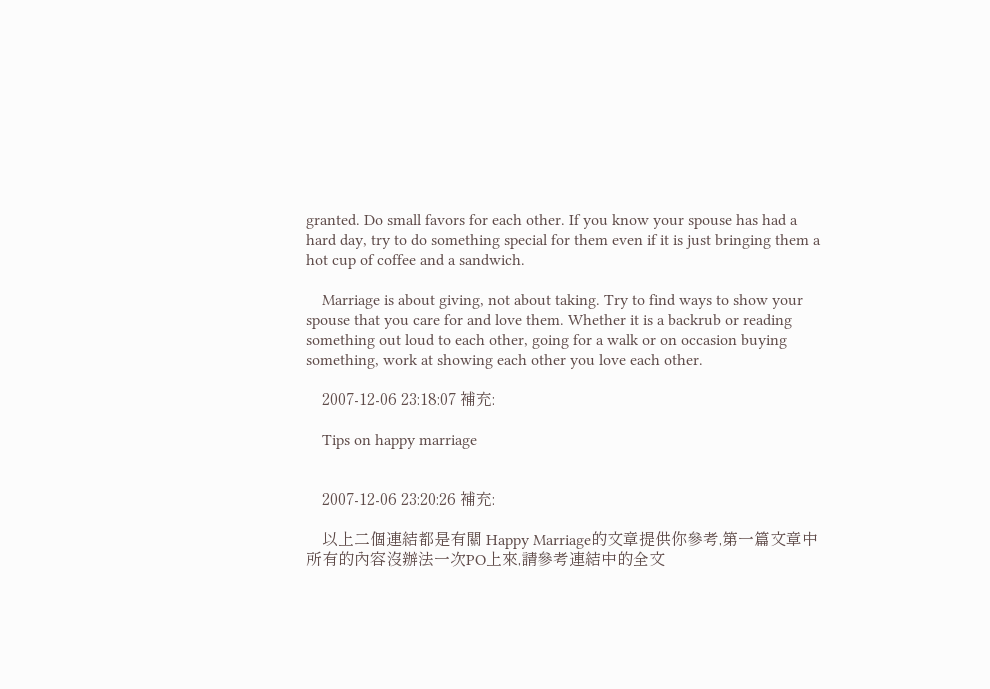granted. Do small favors for each other. If you know your spouse has had a hard day, try to do something special for them even if it is just bringing them a hot cup of coffee and a sandwich.

    Marriage is about giving, not about taking. Try to find ways to show your spouse that you care for and love them. Whether it is a backrub or reading something out loud to each other, going for a walk or on occasion buying something, work at showing each other you love each other.

    2007-12-06 23:18:07 補充:

    Tips on happy marriage


    2007-12-06 23:20:26 補充:

    以上二個連結都是有關 Happy Marriage的文章提供你參考,第一篇文章中所有的內容沒辦法一次PO上來,請參考連結中的全文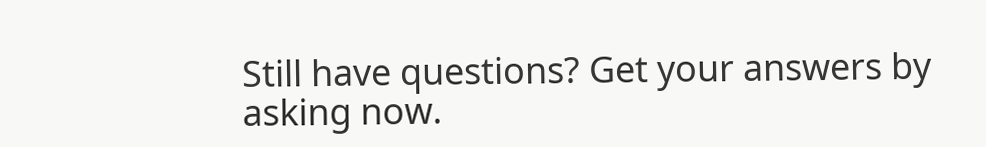Still have questions? Get your answers by asking now.